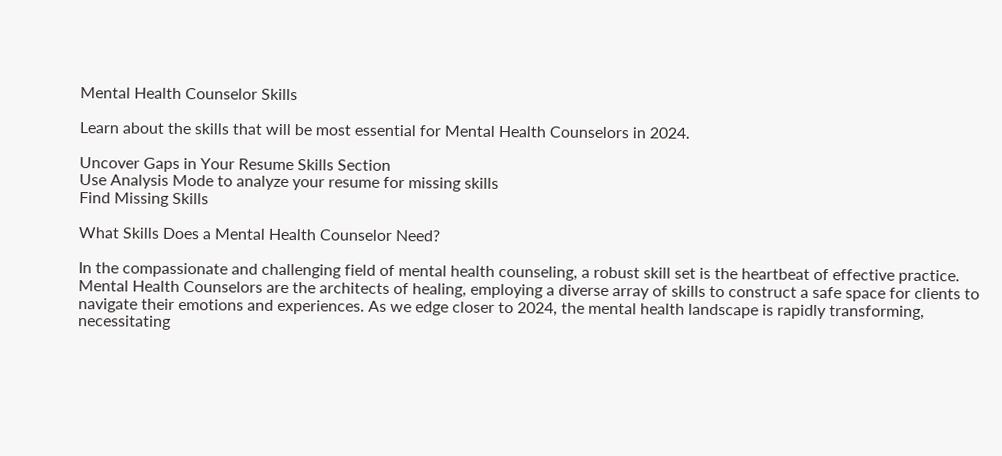Mental Health Counselor Skills

Learn about the skills that will be most essential for Mental Health Counselors in 2024.

Uncover Gaps in Your Resume Skills Section
Use Analysis Mode to analyze your resume for missing skills
Find Missing Skills

What Skills Does a Mental Health Counselor Need?

In the compassionate and challenging field of mental health counseling, a robust skill set is the heartbeat of effective practice. Mental Health Counselors are the architects of healing, employing a diverse array of skills to construct a safe space for clients to navigate their emotions and experiences. As we edge closer to 2024, the mental health landscape is rapidly transforming, necessitating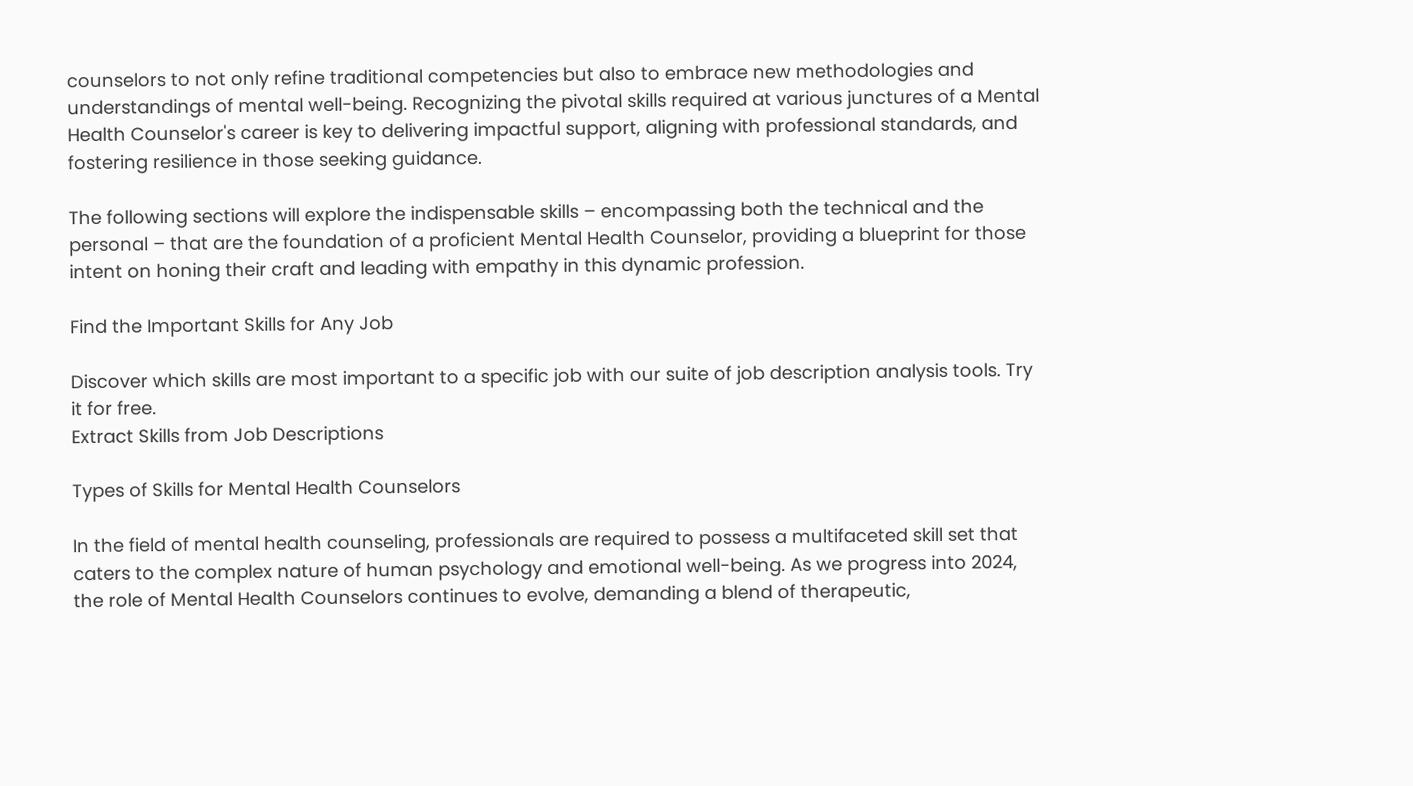counselors to not only refine traditional competencies but also to embrace new methodologies and understandings of mental well-being. Recognizing the pivotal skills required at various junctures of a Mental Health Counselor's career is key to delivering impactful support, aligning with professional standards, and fostering resilience in those seeking guidance.

The following sections will explore the indispensable skills – encompassing both the technical and the personal – that are the foundation of a proficient Mental Health Counselor, providing a blueprint for those intent on honing their craft and leading with empathy in this dynamic profession.

Find the Important Skills for Any Job

Discover which skills are most important to a specific job with our suite of job description analysis tools. Try it for free.
Extract Skills from Job Descriptions

Types of Skills for Mental Health Counselors

In the field of mental health counseling, professionals are required to possess a multifaceted skill set that caters to the complex nature of human psychology and emotional well-being. As we progress into 2024, the role of Mental Health Counselors continues to evolve, demanding a blend of therapeutic,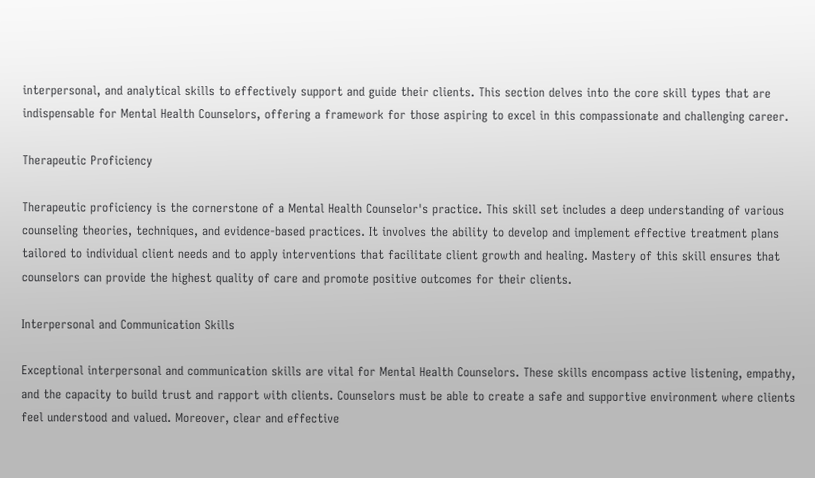interpersonal, and analytical skills to effectively support and guide their clients. This section delves into the core skill types that are indispensable for Mental Health Counselors, offering a framework for those aspiring to excel in this compassionate and challenging career.

Therapeutic Proficiency

Therapeutic proficiency is the cornerstone of a Mental Health Counselor's practice. This skill set includes a deep understanding of various counseling theories, techniques, and evidence-based practices. It involves the ability to develop and implement effective treatment plans tailored to individual client needs and to apply interventions that facilitate client growth and healing. Mastery of this skill ensures that counselors can provide the highest quality of care and promote positive outcomes for their clients.

Interpersonal and Communication Skills

Exceptional interpersonal and communication skills are vital for Mental Health Counselors. These skills encompass active listening, empathy, and the capacity to build trust and rapport with clients. Counselors must be able to create a safe and supportive environment where clients feel understood and valued. Moreover, clear and effective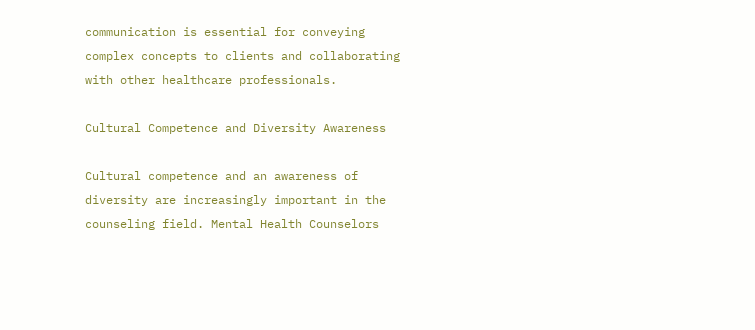communication is essential for conveying complex concepts to clients and collaborating with other healthcare professionals.

Cultural Competence and Diversity Awareness

Cultural competence and an awareness of diversity are increasingly important in the counseling field. Mental Health Counselors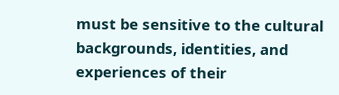must be sensitive to the cultural backgrounds, identities, and experiences of their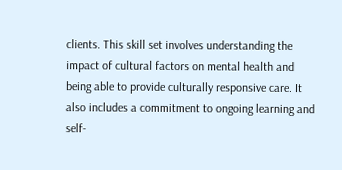clients. This skill set involves understanding the impact of cultural factors on mental health and being able to provide culturally responsive care. It also includes a commitment to ongoing learning and self-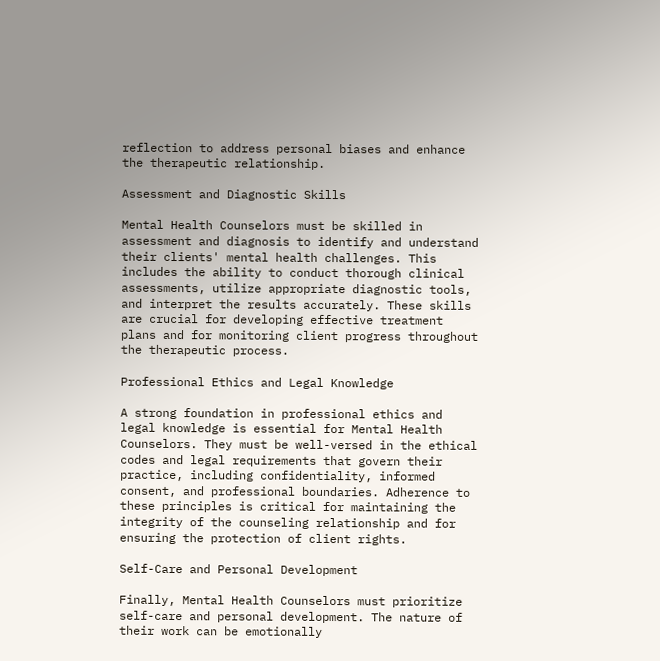reflection to address personal biases and enhance the therapeutic relationship.

Assessment and Diagnostic Skills

Mental Health Counselors must be skilled in assessment and diagnosis to identify and understand their clients' mental health challenges. This includes the ability to conduct thorough clinical assessments, utilize appropriate diagnostic tools, and interpret the results accurately. These skills are crucial for developing effective treatment plans and for monitoring client progress throughout the therapeutic process.

Professional Ethics and Legal Knowledge

A strong foundation in professional ethics and legal knowledge is essential for Mental Health Counselors. They must be well-versed in the ethical codes and legal requirements that govern their practice, including confidentiality, informed consent, and professional boundaries. Adherence to these principles is critical for maintaining the integrity of the counseling relationship and for ensuring the protection of client rights.

Self-Care and Personal Development

Finally, Mental Health Counselors must prioritize self-care and personal development. The nature of their work can be emotionally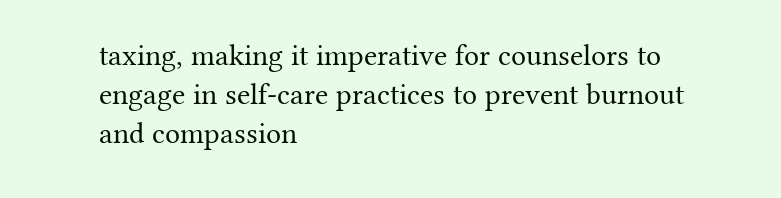taxing, making it imperative for counselors to engage in self-care practices to prevent burnout and compassion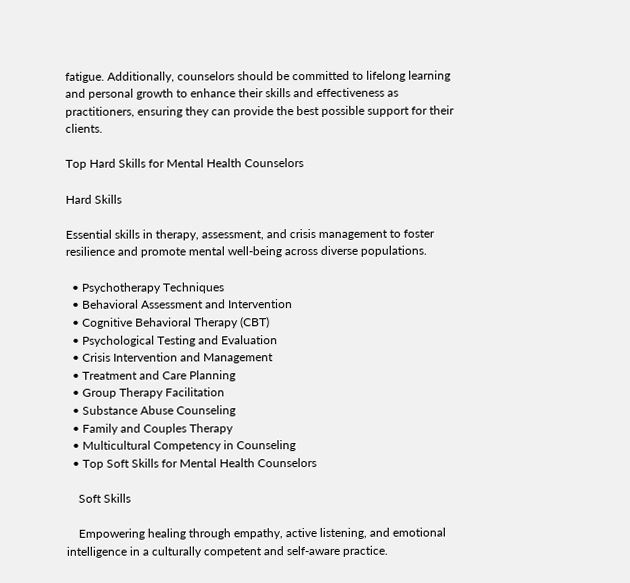fatigue. Additionally, counselors should be committed to lifelong learning and personal growth to enhance their skills and effectiveness as practitioners, ensuring they can provide the best possible support for their clients.

Top Hard Skills for Mental Health Counselors

Hard Skills

Essential skills in therapy, assessment, and crisis management to foster resilience and promote mental well-being across diverse populations.

  • Psychotherapy Techniques
  • Behavioral Assessment and Intervention
  • Cognitive Behavioral Therapy (CBT)
  • Psychological Testing and Evaluation
  • Crisis Intervention and Management
  • Treatment and Care Planning
  • Group Therapy Facilitation
  • Substance Abuse Counseling
  • Family and Couples Therapy
  • Multicultural Competency in Counseling
  • Top Soft Skills for Mental Health Counselors

    Soft Skills

    Empowering healing through empathy, active listening, and emotional intelligence in a culturally competent and self-aware practice.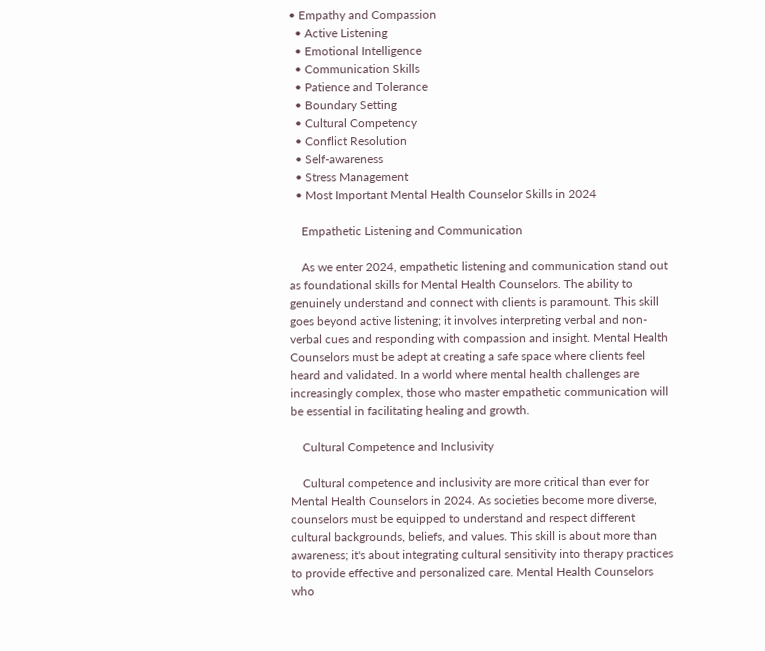• Empathy and Compassion
  • Active Listening
  • Emotional Intelligence
  • Communication Skills
  • Patience and Tolerance
  • Boundary Setting
  • Cultural Competency
  • Conflict Resolution
  • Self-awareness
  • Stress Management
  • Most Important Mental Health Counselor Skills in 2024

    Empathetic Listening and Communication

    As we enter 2024, empathetic listening and communication stand out as foundational skills for Mental Health Counselors. The ability to genuinely understand and connect with clients is paramount. This skill goes beyond active listening; it involves interpreting verbal and non-verbal cues and responding with compassion and insight. Mental Health Counselors must be adept at creating a safe space where clients feel heard and validated. In a world where mental health challenges are increasingly complex, those who master empathetic communication will be essential in facilitating healing and growth.

    Cultural Competence and Inclusivity

    Cultural competence and inclusivity are more critical than ever for Mental Health Counselors in 2024. As societies become more diverse, counselors must be equipped to understand and respect different cultural backgrounds, beliefs, and values. This skill is about more than awareness; it's about integrating cultural sensitivity into therapy practices to provide effective and personalized care. Mental Health Counselors who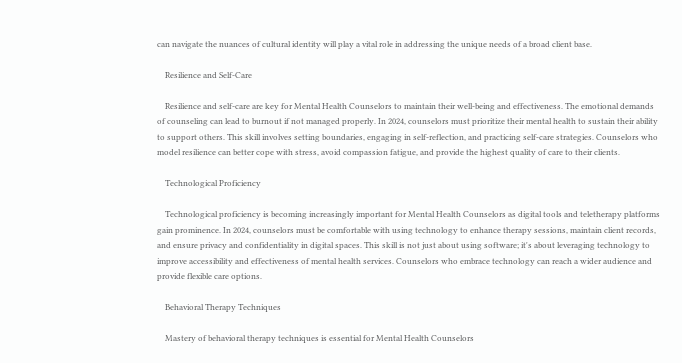can navigate the nuances of cultural identity will play a vital role in addressing the unique needs of a broad client base.

    Resilience and Self-Care

    Resilience and self-care are key for Mental Health Counselors to maintain their well-being and effectiveness. The emotional demands of counseling can lead to burnout if not managed properly. In 2024, counselors must prioritize their mental health to sustain their ability to support others. This skill involves setting boundaries, engaging in self-reflection, and practicing self-care strategies. Counselors who model resilience can better cope with stress, avoid compassion fatigue, and provide the highest quality of care to their clients.

    Technological Proficiency

    Technological proficiency is becoming increasingly important for Mental Health Counselors as digital tools and teletherapy platforms gain prominence. In 2024, counselors must be comfortable with using technology to enhance therapy sessions, maintain client records, and ensure privacy and confidentiality in digital spaces. This skill is not just about using software; it's about leveraging technology to improve accessibility and effectiveness of mental health services. Counselors who embrace technology can reach a wider audience and provide flexible care options.

    Behavioral Therapy Techniques

    Mastery of behavioral therapy techniques is essential for Mental Health Counselors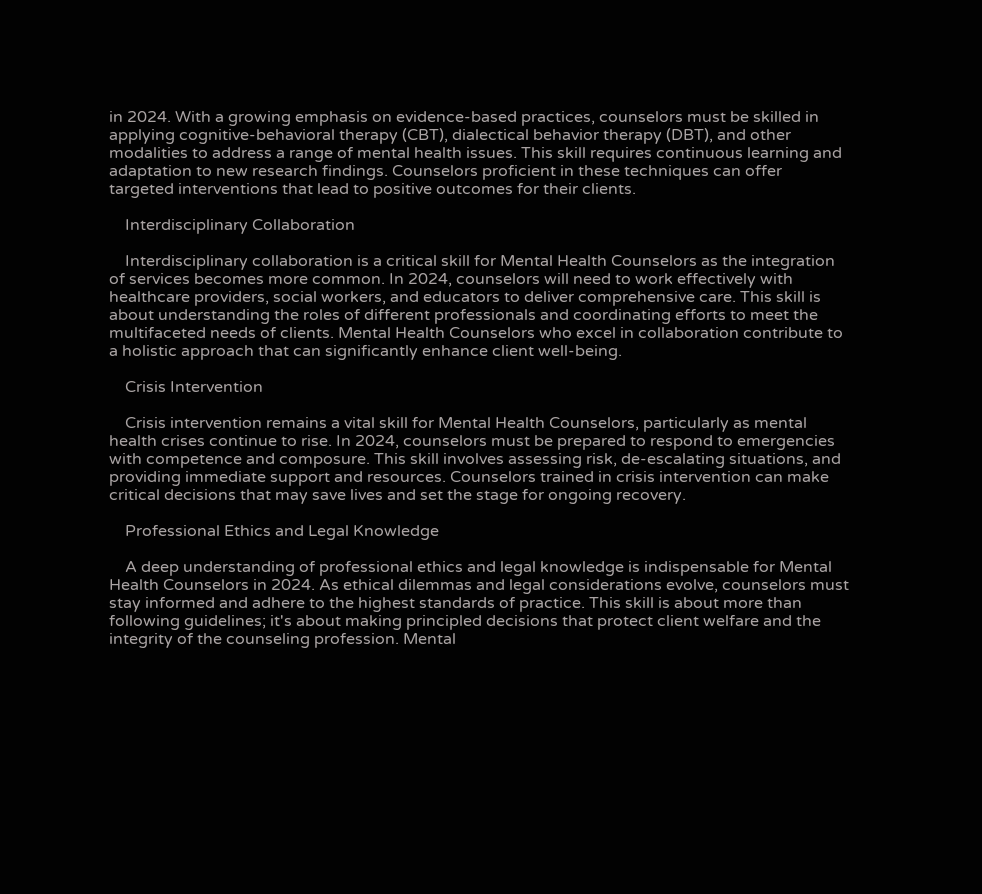in 2024. With a growing emphasis on evidence-based practices, counselors must be skilled in applying cognitive-behavioral therapy (CBT), dialectical behavior therapy (DBT), and other modalities to address a range of mental health issues. This skill requires continuous learning and adaptation to new research findings. Counselors proficient in these techniques can offer targeted interventions that lead to positive outcomes for their clients.

    Interdisciplinary Collaboration

    Interdisciplinary collaboration is a critical skill for Mental Health Counselors as the integration of services becomes more common. In 2024, counselors will need to work effectively with healthcare providers, social workers, and educators to deliver comprehensive care. This skill is about understanding the roles of different professionals and coordinating efforts to meet the multifaceted needs of clients. Mental Health Counselors who excel in collaboration contribute to a holistic approach that can significantly enhance client well-being.

    Crisis Intervention

    Crisis intervention remains a vital skill for Mental Health Counselors, particularly as mental health crises continue to rise. In 2024, counselors must be prepared to respond to emergencies with competence and composure. This skill involves assessing risk, de-escalating situations, and providing immediate support and resources. Counselors trained in crisis intervention can make critical decisions that may save lives and set the stage for ongoing recovery.

    Professional Ethics and Legal Knowledge

    A deep understanding of professional ethics and legal knowledge is indispensable for Mental Health Counselors in 2024. As ethical dilemmas and legal considerations evolve, counselors must stay informed and adhere to the highest standards of practice. This skill is about more than following guidelines; it's about making principled decisions that protect client welfare and the integrity of the counseling profession. Mental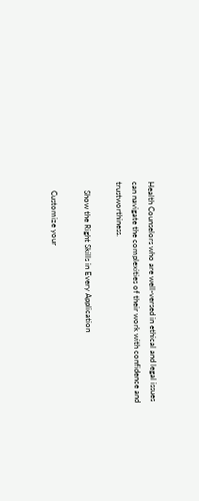Health Counselors who are well-versed in ethical and legal issues can navigate the complexities of their work with confidence and trustworthiness.

    Show the Right Skills in Every Application

    Customize your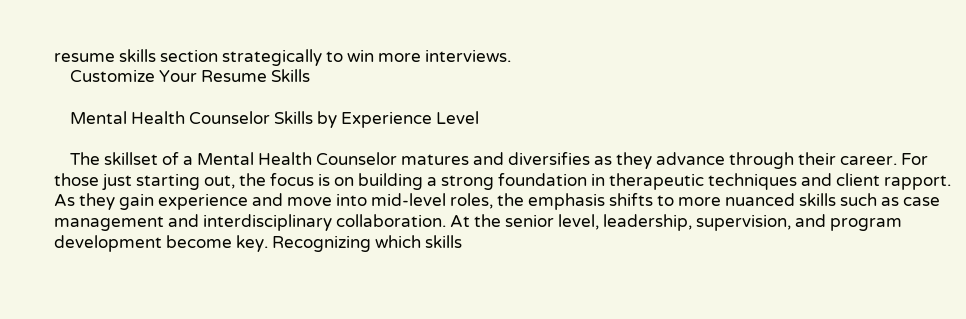resume skills section strategically to win more interviews.
    Customize Your Resume Skills

    Mental Health Counselor Skills by Experience Level

    The skillset of a Mental Health Counselor matures and diversifies as they advance through their career. For those just starting out, the focus is on building a strong foundation in therapeutic techniques and client rapport. As they gain experience and move into mid-level roles, the emphasis shifts to more nuanced skills such as case management and interdisciplinary collaboration. At the senior level, leadership, supervision, and program development become key. Recognizing which skills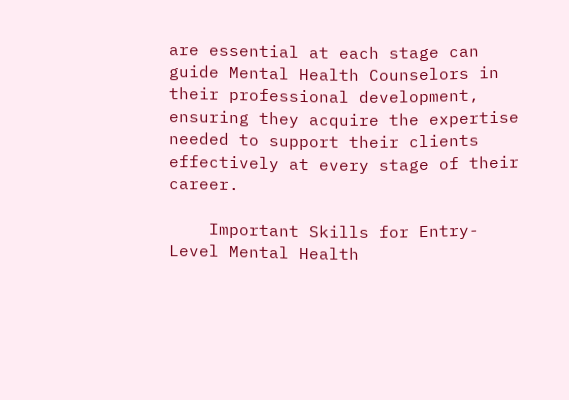are essential at each stage can guide Mental Health Counselors in their professional development, ensuring they acquire the expertise needed to support their clients effectively at every stage of their career.

    Important Skills for Entry-Level Mental Health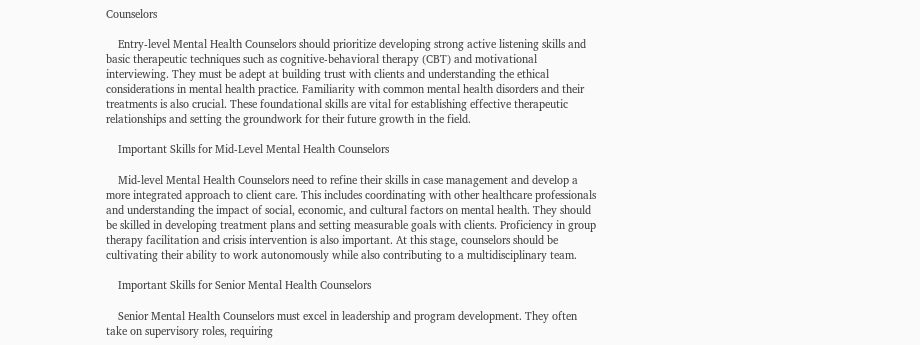Counselors

    Entry-level Mental Health Counselors should prioritize developing strong active listening skills and basic therapeutic techniques such as cognitive-behavioral therapy (CBT) and motivational interviewing. They must be adept at building trust with clients and understanding the ethical considerations in mental health practice. Familiarity with common mental health disorders and their treatments is also crucial. These foundational skills are vital for establishing effective therapeutic relationships and setting the groundwork for their future growth in the field.

    Important Skills for Mid-Level Mental Health Counselors

    Mid-level Mental Health Counselors need to refine their skills in case management and develop a more integrated approach to client care. This includes coordinating with other healthcare professionals and understanding the impact of social, economic, and cultural factors on mental health. They should be skilled in developing treatment plans and setting measurable goals with clients. Proficiency in group therapy facilitation and crisis intervention is also important. At this stage, counselors should be cultivating their ability to work autonomously while also contributing to a multidisciplinary team.

    Important Skills for Senior Mental Health Counselors

    Senior Mental Health Counselors must excel in leadership and program development. They often take on supervisory roles, requiring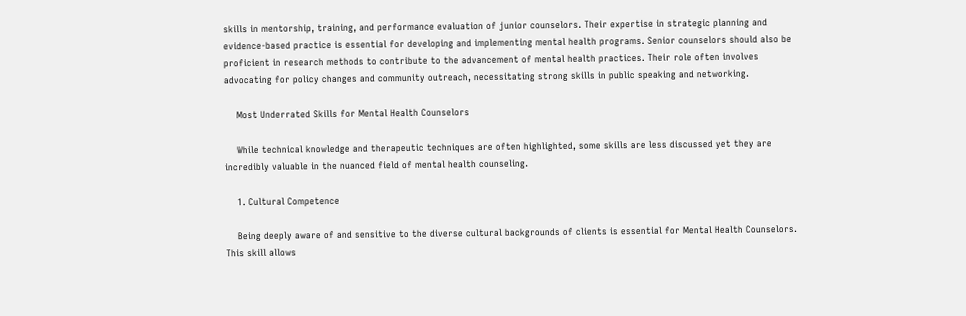skills in mentorship, training, and performance evaluation of junior counselors. Their expertise in strategic planning and evidence-based practice is essential for developing and implementing mental health programs. Senior counselors should also be proficient in research methods to contribute to the advancement of mental health practices. Their role often involves advocating for policy changes and community outreach, necessitating strong skills in public speaking and networking.

    Most Underrated Skills for Mental Health Counselors

    While technical knowledge and therapeutic techniques are often highlighted, some skills are less discussed yet they are incredibly valuable in the nuanced field of mental health counseling.

    1. Cultural Competence

    Being deeply aware of and sensitive to the diverse cultural backgrounds of clients is essential for Mental Health Counselors. This skill allows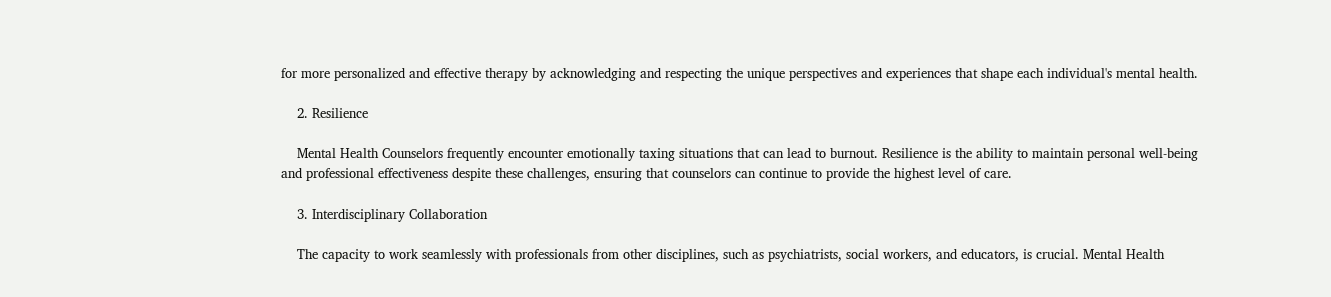for more personalized and effective therapy by acknowledging and respecting the unique perspectives and experiences that shape each individual's mental health.

    2. Resilience

    Mental Health Counselors frequently encounter emotionally taxing situations that can lead to burnout. Resilience is the ability to maintain personal well-being and professional effectiveness despite these challenges, ensuring that counselors can continue to provide the highest level of care.

    3. Interdisciplinary Collaboration

    The capacity to work seamlessly with professionals from other disciplines, such as psychiatrists, social workers, and educators, is crucial. Mental Health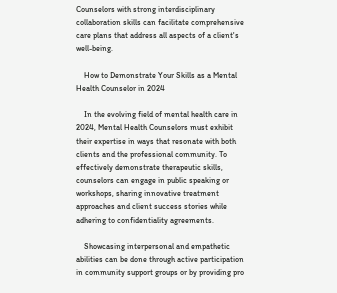Counselors with strong interdisciplinary collaboration skills can facilitate comprehensive care plans that address all aspects of a client's well-being.

    How to Demonstrate Your Skills as a Mental Health Counselor in 2024

    In the evolving field of mental health care in 2024, Mental Health Counselors must exhibit their expertise in ways that resonate with both clients and the professional community. To effectively demonstrate therapeutic skills, counselors can engage in public speaking or workshops, sharing innovative treatment approaches and client success stories while adhering to confidentiality agreements.

    Showcasing interpersonal and empathetic abilities can be done through active participation in community support groups or by providing pro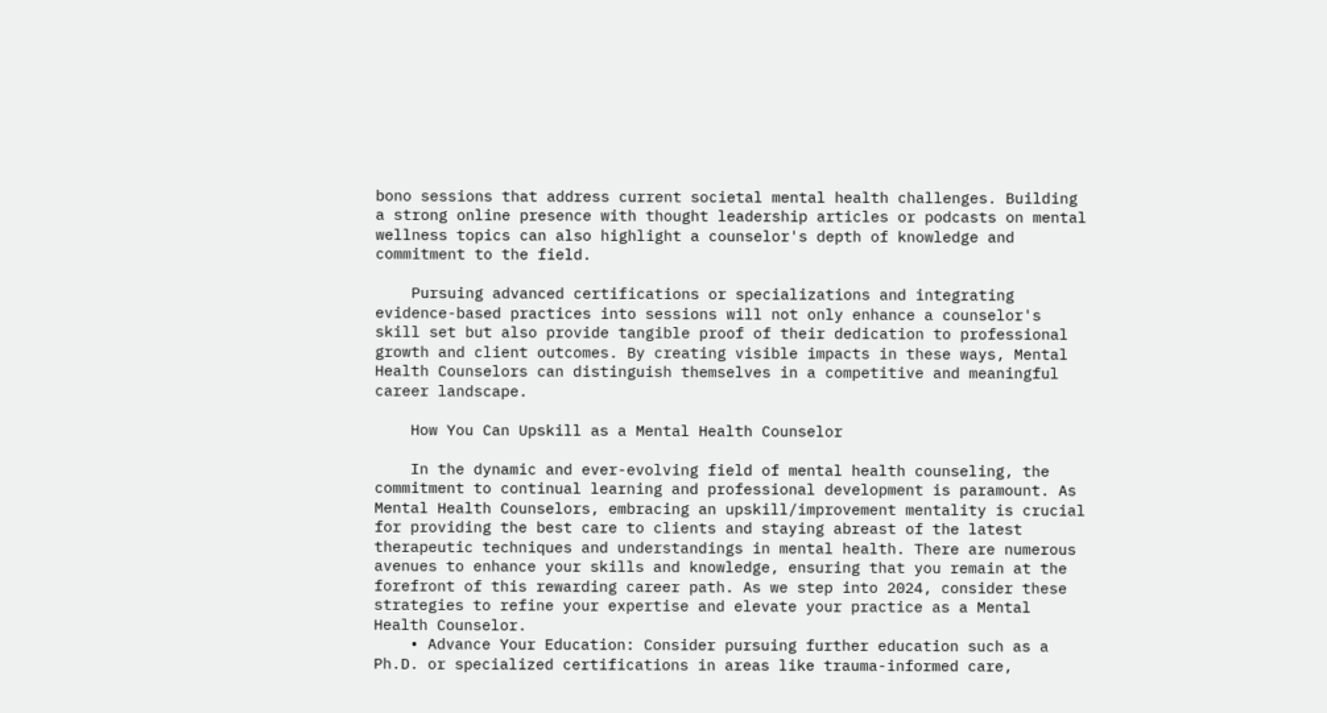bono sessions that address current societal mental health challenges. Building a strong online presence with thought leadership articles or podcasts on mental wellness topics can also highlight a counselor's depth of knowledge and commitment to the field.

    Pursuing advanced certifications or specializations and integrating evidence-based practices into sessions will not only enhance a counselor's skill set but also provide tangible proof of their dedication to professional growth and client outcomes. By creating visible impacts in these ways, Mental Health Counselors can distinguish themselves in a competitive and meaningful career landscape.

    How You Can Upskill as a Mental Health Counselor

    In the dynamic and ever-evolving field of mental health counseling, the commitment to continual learning and professional development is paramount. As Mental Health Counselors, embracing an upskill/improvement mentality is crucial for providing the best care to clients and staying abreast of the latest therapeutic techniques and understandings in mental health. There are numerous avenues to enhance your skills and knowledge, ensuring that you remain at the forefront of this rewarding career path. As we step into 2024, consider these strategies to refine your expertise and elevate your practice as a Mental Health Counselor.
    • Advance Your Education: Consider pursuing further education such as a Ph.D. or specialized certifications in areas like trauma-informed care,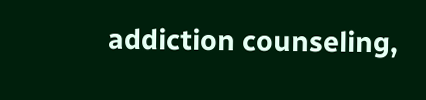addiction counseling,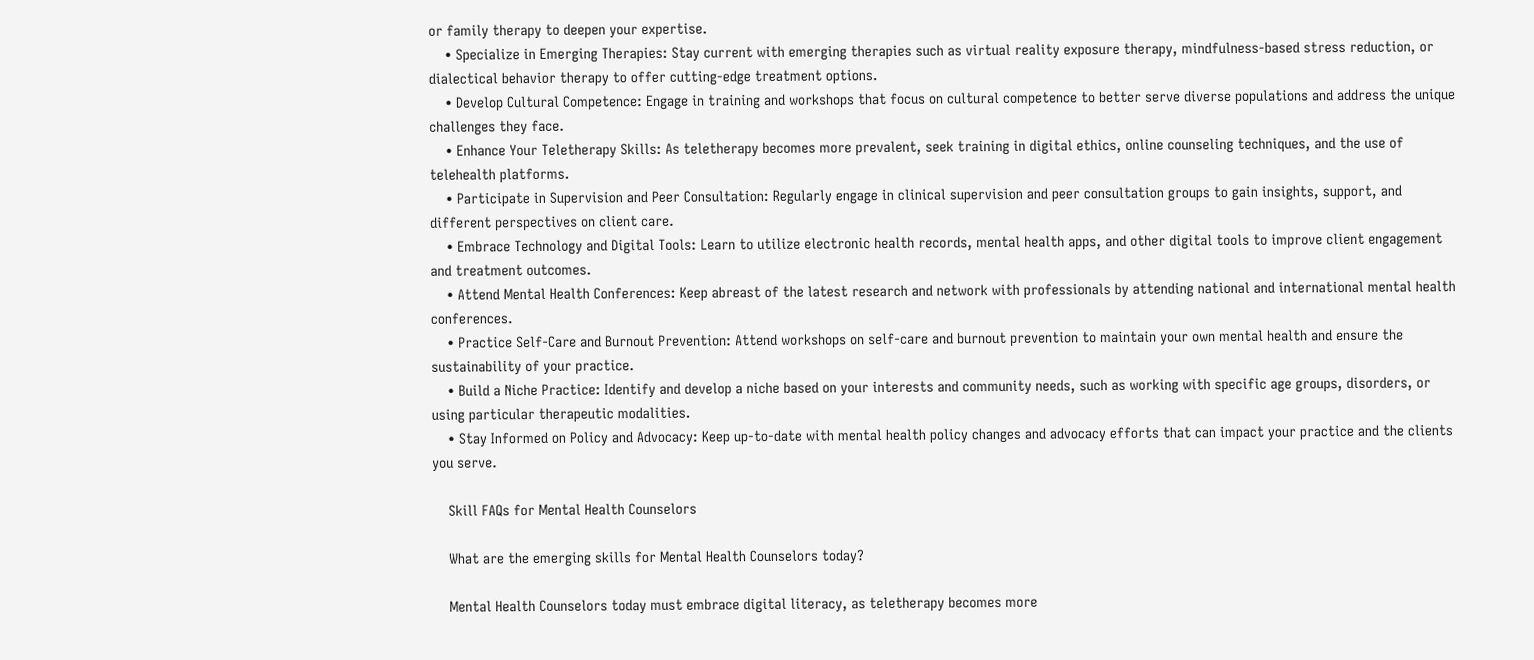or family therapy to deepen your expertise.
    • Specialize in Emerging Therapies: Stay current with emerging therapies such as virtual reality exposure therapy, mindfulness-based stress reduction, or dialectical behavior therapy to offer cutting-edge treatment options.
    • Develop Cultural Competence: Engage in training and workshops that focus on cultural competence to better serve diverse populations and address the unique challenges they face.
    • Enhance Your Teletherapy Skills: As teletherapy becomes more prevalent, seek training in digital ethics, online counseling techniques, and the use of telehealth platforms.
    • Participate in Supervision and Peer Consultation: Regularly engage in clinical supervision and peer consultation groups to gain insights, support, and different perspectives on client care.
    • Embrace Technology and Digital Tools: Learn to utilize electronic health records, mental health apps, and other digital tools to improve client engagement and treatment outcomes.
    • Attend Mental Health Conferences: Keep abreast of the latest research and network with professionals by attending national and international mental health conferences.
    • Practice Self-Care and Burnout Prevention: Attend workshops on self-care and burnout prevention to maintain your own mental health and ensure the sustainability of your practice.
    • Build a Niche Practice: Identify and develop a niche based on your interests and community needs, such as working with specific age groups, disorders, or using particular therapeutic modalities.
    • Stay Informed on Policy and Advocacy: Keep up-to-date with mental health policy changes and advocacy efforts that can impact your practice and the clients you serve.

    Skill FAQs for Mental Health Counselors

    What are the emerging skills for Mental Health Counselors today?

    Mental Health Counselors today must embrace digital literacy, as teletherapy becomes more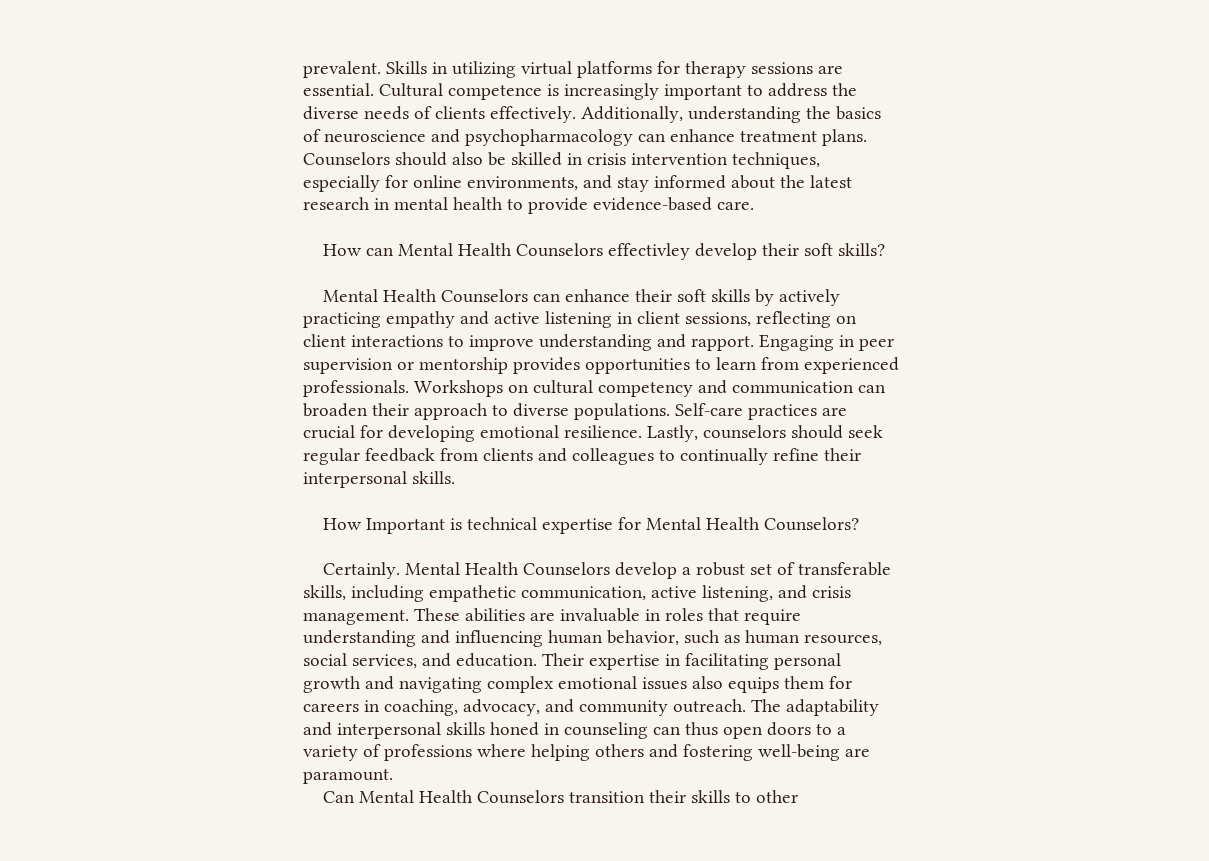prevalent. Skills in utilizing virtual platforms for therapy sessions are essential. Cultural competence is increasingly important to address the diverse needs of clients effectively. Additionally, understanding the basics of neuroscience and psychopharmacology can enhance treatment plans. Counselors should also be skilled in crisis intervention techniques, especially for online environments, and stay informed about the latest research in mental health to provide evidence-based care.

    How can Mental Health Counselors effectivley develop their soft skills?

    Mental Health Counselors can enhance their soft skills by actively practicing empathy and active listening in client sessions, reflecting on client interactions to improve understanding and rapport. Engaging in peer supervision or mentorship provides opportunities to learn from experienced professionals. Workshops on cultural competency and communication can broaden their approach to diverse populations. Self-care practices are crucial for developing emotional resilience. Lastly, counselors should seek regular feedback from clients and colleagues to continually refine their interpersonal skills.

    How Important is technical expertise for Mental Health Counselors?

    Certainly. Mental Health Counselors develop a robust set of transferable skills, including empathetic communication, active listening, and crisis management. These abilities are invaluable in roles that require understanding and influencing human behavior, such as human resources, social services, and education. Their expertise in facilitating personal growth and navigating complex emotional issues also equips them for careers in coaching, advocacy, and community outreach. The adaptability and interpersonal skills honed in counseling can thus open doors to a variety of professions where helping others and fostering well-being are paramount.
    Can Mental Health Counselors transition their skills to other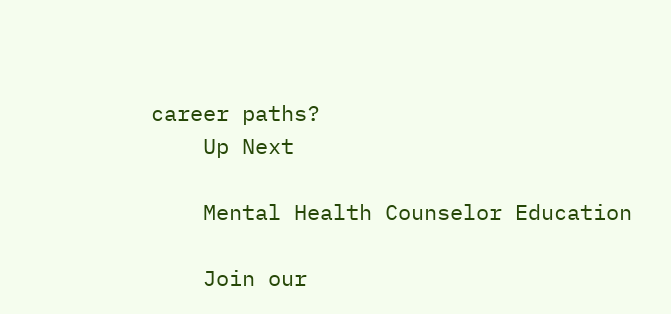career paths?
    Up Next

    Mental Health Counselor Education

    Join our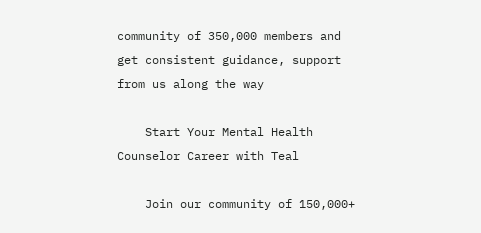community of 350,000 members and get consistent guidance, support from us along the way

    Start Your Mental Health Counselor Career with Teal

    Join our community of 150,000+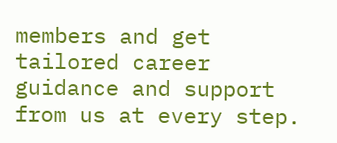members and get tailored career guidance and support from us at every step.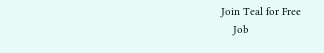Join Teal for Free
    Job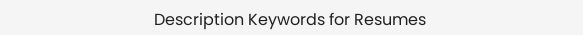Description Keywords for Resumes